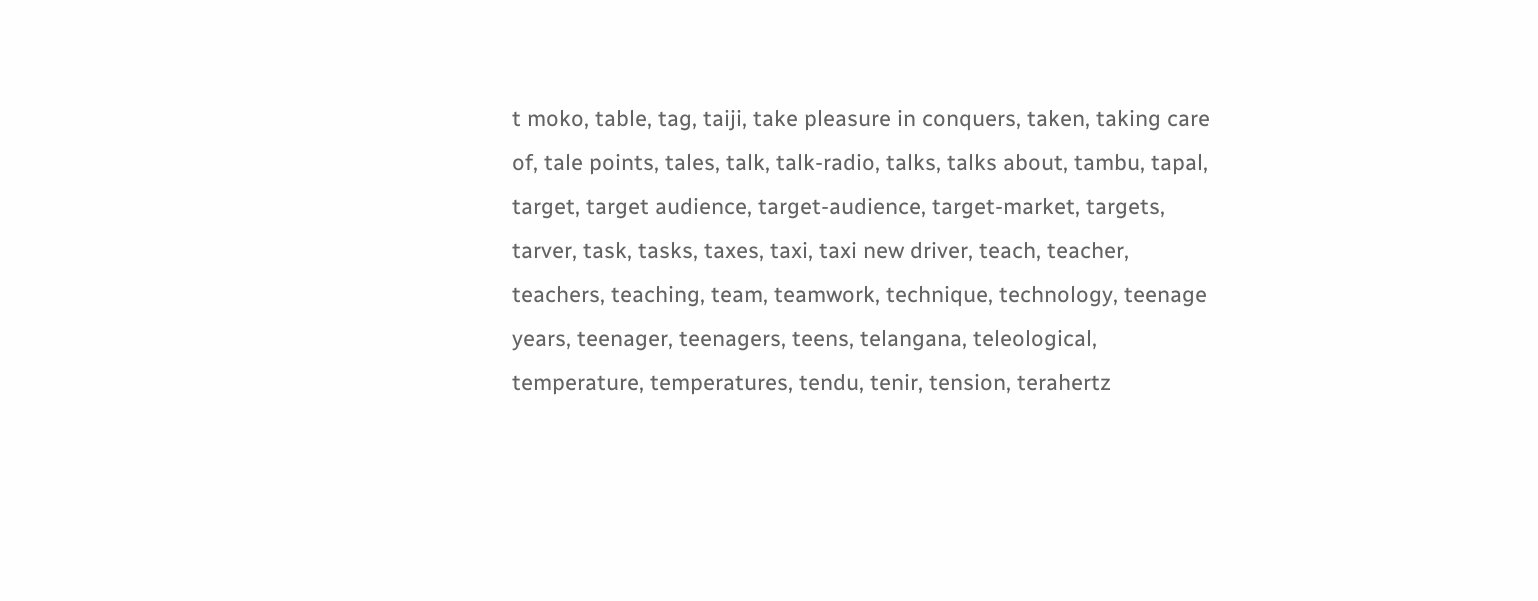t moko, table, tag, taiji, take pleasure in conquers, taken, taking care of, tale points, tales, talk, talk-radio, talks, talks about, tambu, tapal, target, target audience, target-audience, target-market, targets, tarver, task, tasks, taxes, taxi, taxi new driver, teach, teacher, teachers, teaching, team, teamwork, technique, technology, teenage years, teenager, teenagers, teens, telangana, teleological, temperature, temperatures, tendu, tenir, tension, terahertz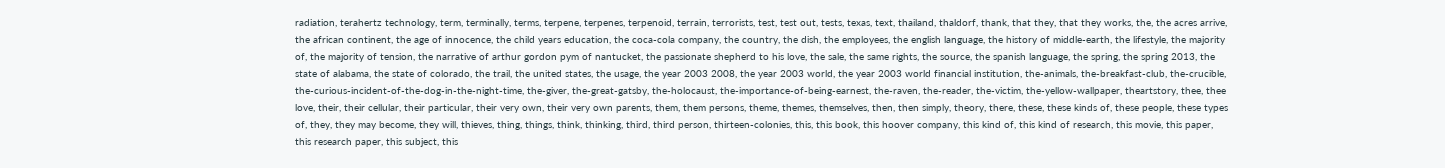radiation, terahertz technology, term, terminally, terms, terpene, terpenes, terpenoid, terrain, terrorists, test, test out, tests, texas, text, thailand, thaldorf, thank, that they, that they works, the, the acres arrive, the african continent, the age of innocence, the child years education, the coca-cola company, the country, the dish, the employees, the english language, the history of middle-earth, the lifestyle, the majority of, the majority of tension, the narrative of arthur gordon pym of nantucket, the passionate shepherd to his love, the sale, the same rights, the source, the spanish language, the spring, the spring 2013, the state of alabama, the state of colorado, the trail, the united states, the usage, the year 2003 2008, the year 2003 world, the year 2003 world financial institution, the-animals, the-breakfast-club, the-crucible, the-curious-incident-of-the-dog-in-the-night-time, the-giver, the-great-gatsby, the-holocaust, the-importance-of-being-earnest, the-raven, the-reader, the-victim, the-yellow-wallpaper, theartstory, thee, thee love, their, their cellular, their particular, their very own, their very own parents, them, them persons, theme, themes, themselves, then, then simply, theory, there, these, these kinds of, these people, these types of, they, they may become, they will, thieves, thing, things, think, thinking, third, third person, thirteen-colonies, this, this book, this hoover company, this kind of, this kind of research, this movie, this paper, this research paper, this subject, this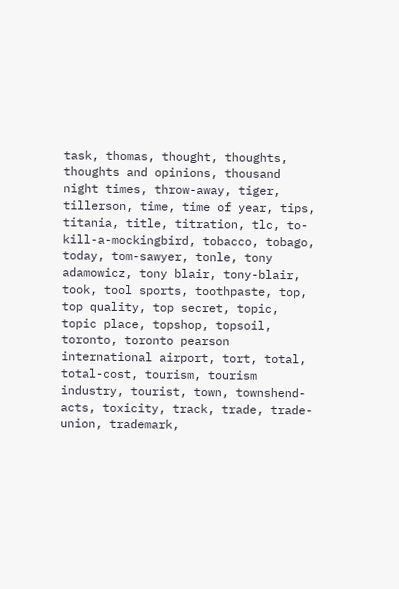task, thomas, thought, thoughts, thoughts and opinions, thousand night times, throw-away, tiger, tillerson, time, time of year, tips, titania, title, titration, tlc, to-kill-a-mockingbird, tobacco, tobago, today, tom-sawyer, tonle, tony adamowicz, tony blair, tony-blair, took, tool sports, toothpaste, top, top quality, top secret, topic, topic place, topshop, topsoil, toronto, toronto pearson international airport, tort, total, total-cost, tourism, tourism industry, tourist, town, townshend-acts, toxicity, track, trade, trade-union, trademark,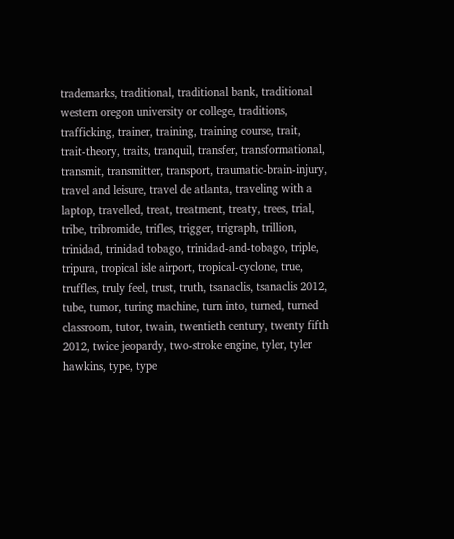trademarks, traditional, traditional bank, traditional western oregon university or college, traditions, trafficking, trainer, training, training course, trait, trait-theory, traits, tranquil, transfer, transformational, transmit, transmitter, transport, traumatic-brain-injury, travel and leisure, travel de atlanta, traveling with a laptop, travelled, treat, treatment, treaty, trees, trial, tribe, tribromide, trifles, trigger, trigraph, trillion, trinidad, trinidad tobago, trinidad-and-tobago, triple, tripura, tropical isle airport, tropical-cyclone, true, truffles, truly feel, trust, truth, tsanaclis, tsanaclis 2012, tube, tumor, turing machine, turn into, turned, turned classroom, tutor, twain, twentieth century, twenty fifth 2012, twice jeopardy, two-stroke engine, tyler, tyler hawkins, type, type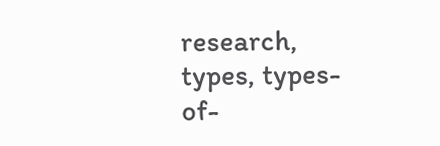research, types, types-of-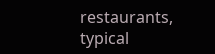restaurants, typical